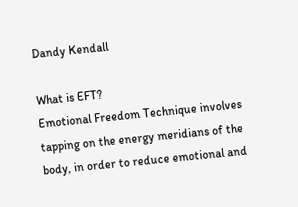Dandy Kendall

What is EFT?
Emotional Freedom Technique involves tapping on the energy meridians of the body, in order to reduce emotional and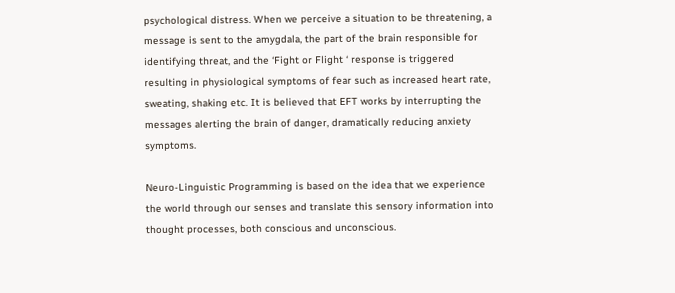psychological distress. When we perceive a situation to be threatening, a message is sent to the amygdala, the part of the brain responsible for identifying threat, and the ‘Fight or Flight ‘ response is triggered resulting in physiological symptoms of fear such as increased heart rate, sweating, shaking etc. It is believed that EFT works by interrupting the messages alerting the brain of danger, dramatically reducing anxiety symptoms.

Neuro-Linguistic Programming is based on the idea that we experience the world through our senses and translate this sensory information into thought processes, both conscious and unconscious.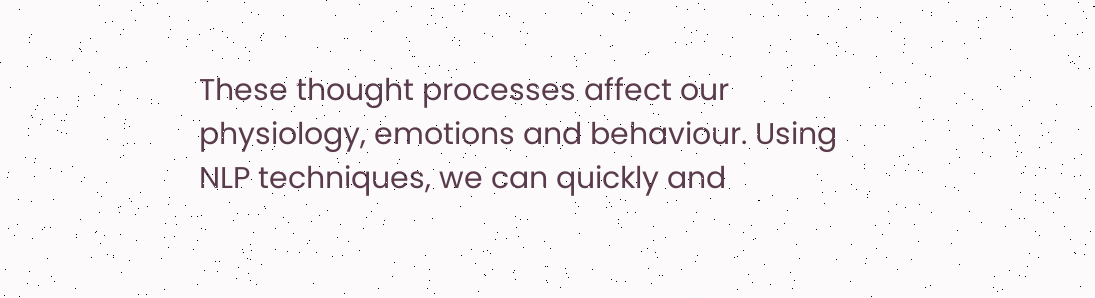These thought processes affect our physiology, emotions and behaviour. Using NLP techniques, we can quickly and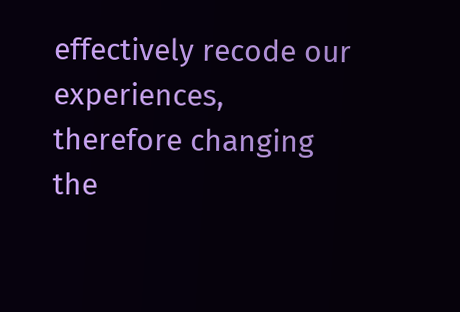effectively recode our experiences, therefore changing the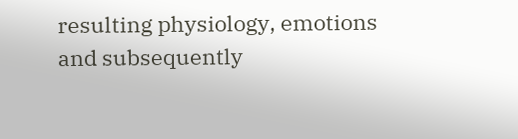resulting physiology, emotions and subsequently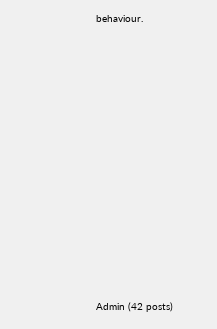behaviour.

















Admin (42 posts)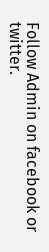Follow Admin on facebook or twitter.